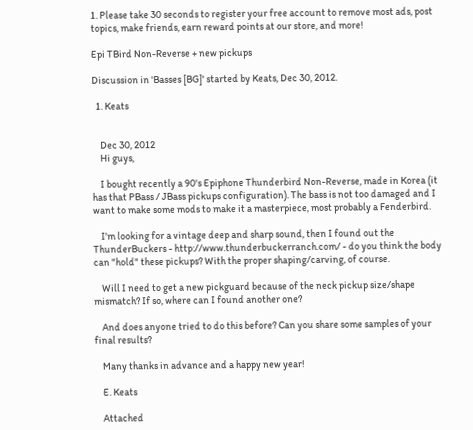1. Please take 30 seconds to register your free account to remove most ads, post topics, make friends, earn reward points at our store, and more!

Epi TBird Non-Reverse + new pickups

Discussion in 'Basses [BG]' started by Keats, Dec 30, 2012.

  1. Keats


    Dec 30, 2012
    Hi guys,

    I bought recently a 90's Epiphone Thunderbird Non-Reverse, made in Korea (it has that PBass / JBass pickups configuration). The bass is not too damaged and I want to make some mods to make it a masterpiece, most probably a Fenderbird.

    I'm looking for a vintage deep and sharp sound, then I found out the ThunderBuckers - http://www.thunderbuckerranch.com/ - do you think the body can "hold" these pickups? With the proper shaping/carving, of course.

    Will I need to get a new pickguard because of the neck pickup size/shape mismatch? If so, where can I found another one?

    And does anyone tried to do this before? Can you share some samples of your final results?

    Many thanks in advance and a happy new year!

    E. Keats

    Attached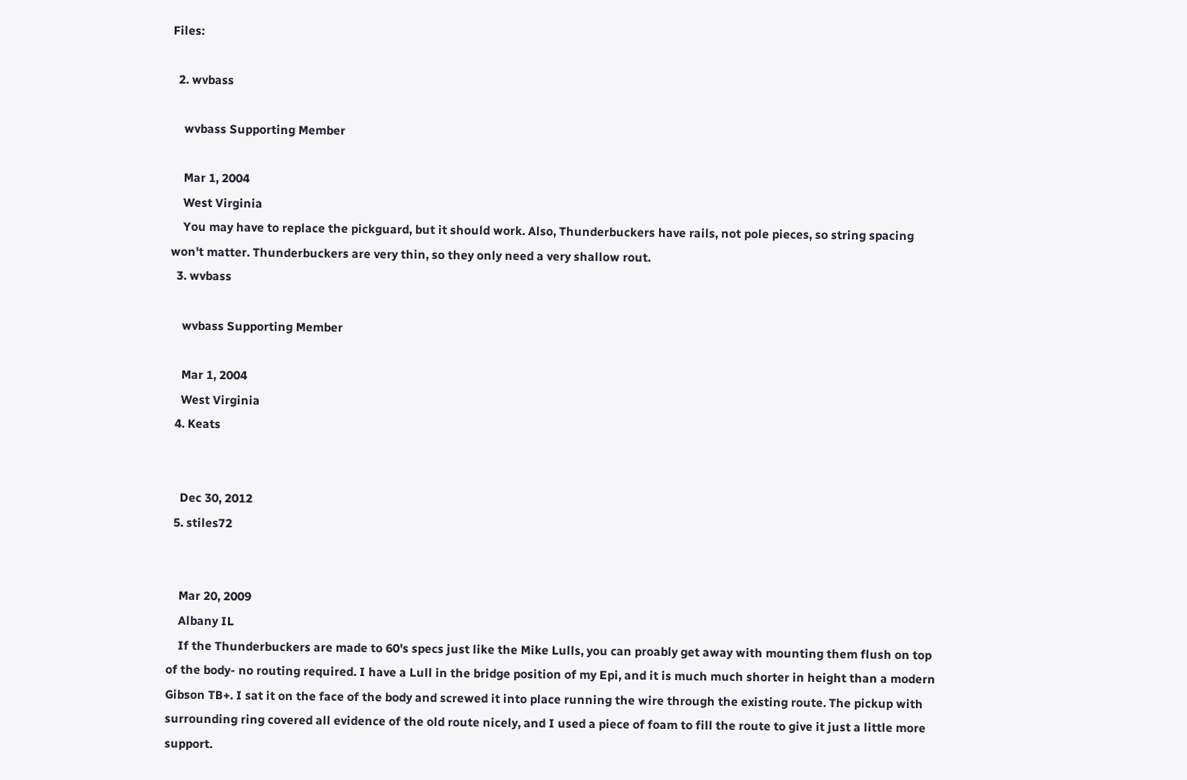Files:

  2. wvbass

    wvbass Supporting Member

    Mar 1, 2004
    West Virginia
    You may have to replace the pickguard, but it should work. Also, Thunderbuckers have rails, not pole pieces, so string spacing won't matter. Thunderbuckers are very thin, so they only need a very shallow rout.
  3. wvbass

    wvbass Supporting Member

    Mar 1, 2004
    West Virginia
  4. Keats


    Dec 30, 2012
  5. stiles72


    Mar 20, 2009
    Albany IL
    If the Thunderbuckers are made to 60's specs just like the Mike Lulls, you can proably get away with mounting them flush on top of the body- no routing required. I have a Lull in the bridge position of my Epi, and it is much much shorter in height than a modern Gibson TB+. I sat it on the face of the body and screwed it into place running the wire through the existing route. The pickup with surrounding ring covered all evidence of the old route nicely, and I used a piece of foam to fill the route to give it just a little more support.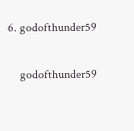6. godofthunder59

    godofthunder59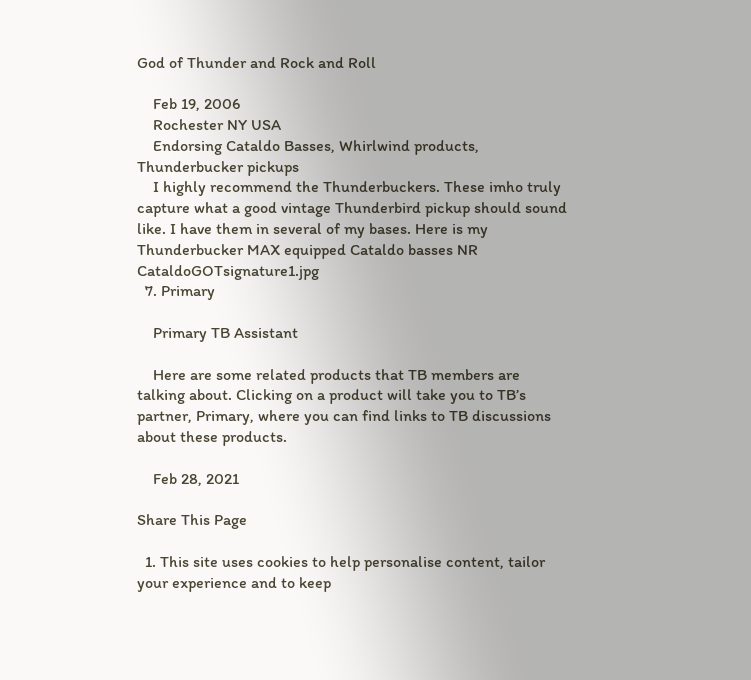God of Thunder and Rock and Roll

    Feb 19, 2006
    Rochester NY USA
    Endorsing Cataldo Basses, Whirlwind products, Thunderbucker pickups
    I highly recommend the Thunderbuckers. These imho truly capture what a good vintage Thunderbird pickup should sound like. I have them in several of my bases. Here is my Thunderbucker MAX equipped Cataldo basses NR CataldoGOTsignature1.jpg
  7. Primary

    Primary TB Assistant

    Here are some related products that TB members are talking about. Clicking on a product will take you to TB’s partner, Primary, where you can find links to TB discussions about these products.

    Feb 28, 2021

Share This Page

  1. This site uses cookies to help personalise content, tailor your experience and to keep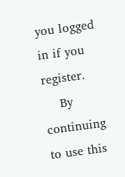you logged in if you register.
    By continuing to use this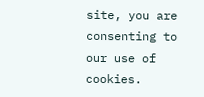site, you are consenting to our use of cookies.